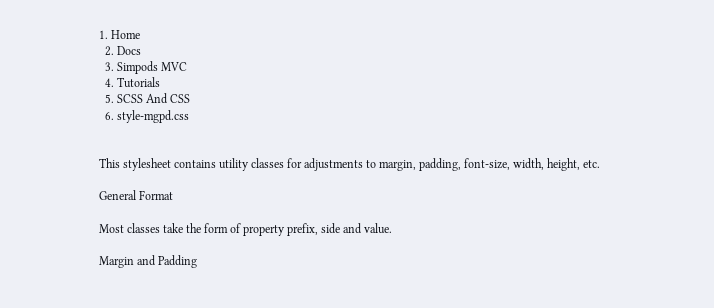1. Home
  2. Docs
  3. Simpods MVC
  4. Tutorials
  5. SCSS And CSS
  6. style-mgpd.css


This stylesheet contains utility classes for adjustments to margin, padding, font-size, width, height, etc.

General Format

Most classes take the form of property prefix, side and value.

Margin and Padding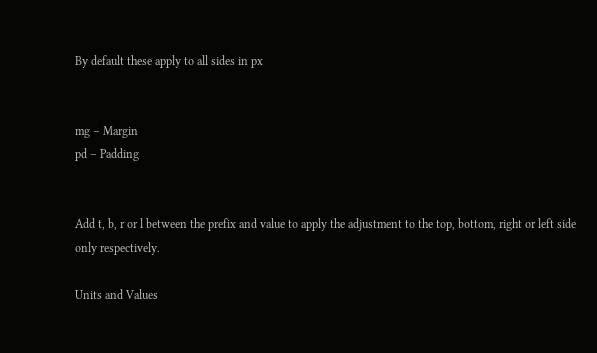By default these apply to all sides in px


mg – Margin
pd – Padding


Add t, b, r or l between the prefix and value to apply the adjustment to the top, bottom, right or left side only respectively.

Units and Values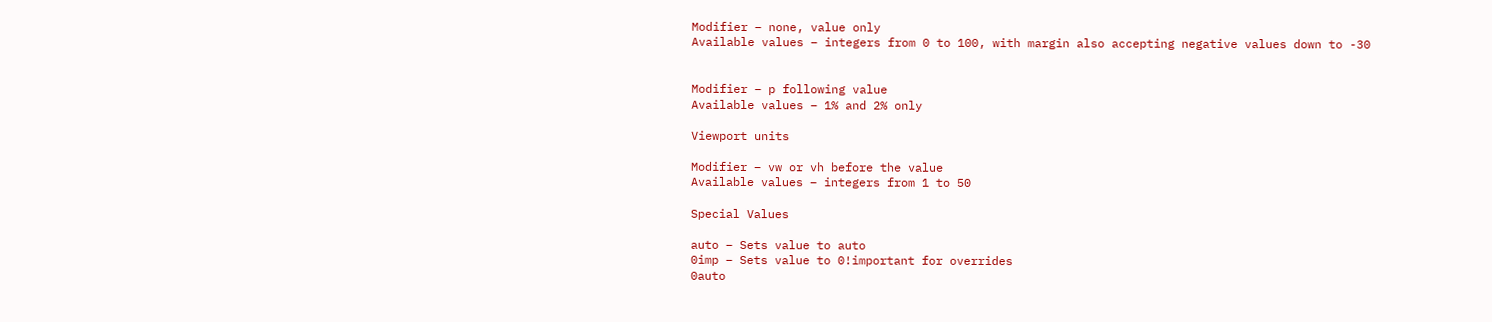Modifier – none, value only
Available values – integers from 0 to 100, with margin also accepting negative values down to -30


Modifier – p following value
Available values – 1% and 2% only

Viewport units

Modifier – vw or vh before the value
Available values – integers from 1 to 50

Special Values

auto – Sets value to auto
0imp – Sets value to 0!important for overrides
0auto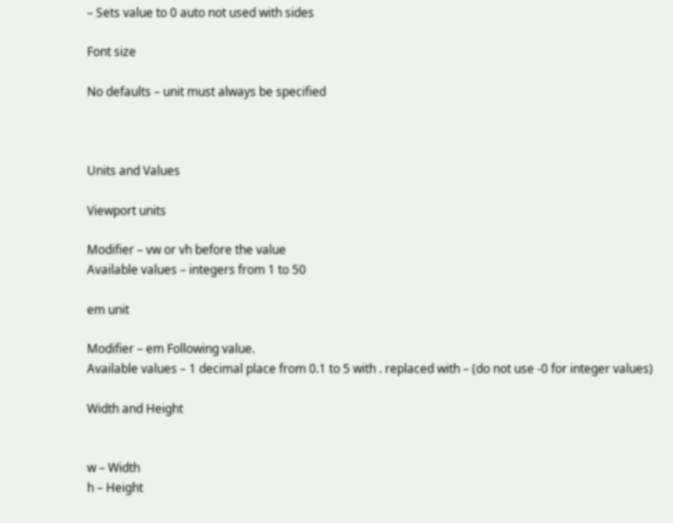– Sets value to 0 auto not used with sides

Font size

No defaults – unit must always be specified



Units and Values

Viewport units

Modifier – vw or vh before the value
Available values – integers from 1 to 50

em unit

Modifier – em Following value.
Available values – 1 decimal place from 0.1 to 5 with . replaced with – (do not use -0 for integer values)

Width and Height


w – Width
h – Height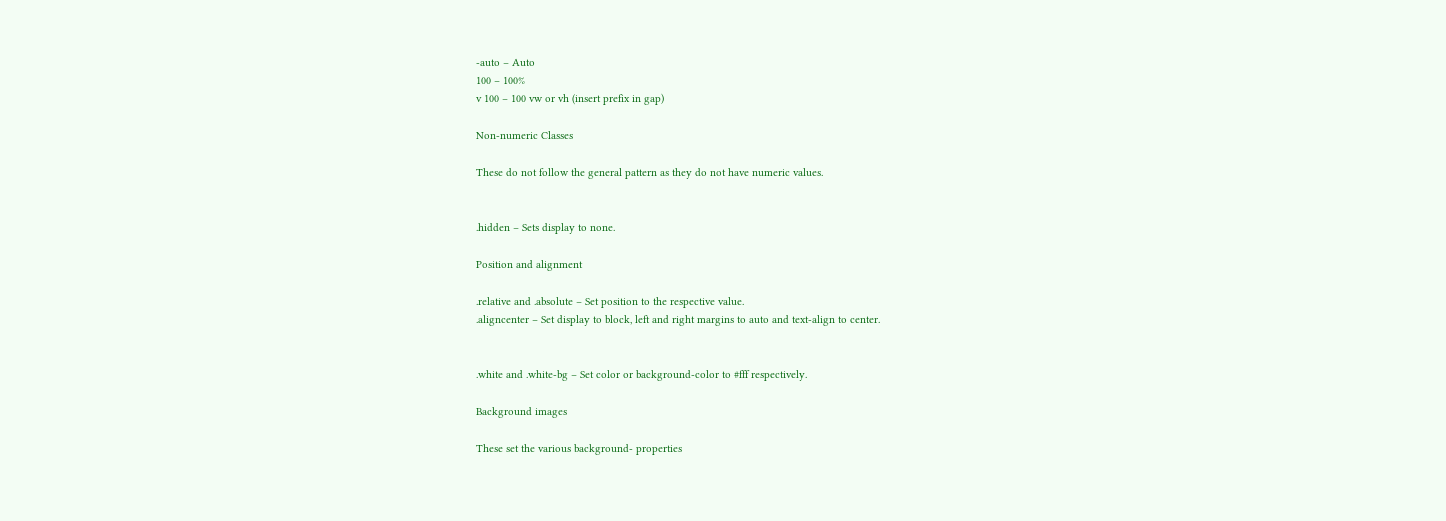-auto – Auto
100 – 100%
v 100 – 100 vw or vh (insert prefix in gap)

Non-numeric Classes

These do not follow the general pattern as they do not have numeric values.


.hidden – Sets display to none.

Position and alignment

.relative and .absolute – Set position to the respective value.
.aligncenter – Set display to block, left and right margins to auto and text-align to center.


.white and .white-bg – Set color or background-color to #fff respectively.

Background images

These set the various background- properties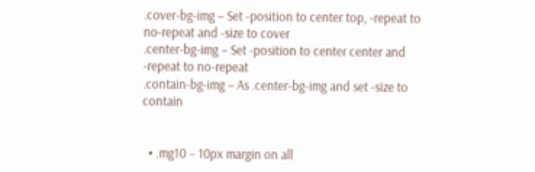.cover-bg-img – Set -position to center top, -repeat to no-repeat and -size to cover
.center-bg-img – Set -position to center center and -repeat to no-repeat
.contain-bg-img – As .center-bg-img and set -size to contain


  • .mg10 – 10px margin on all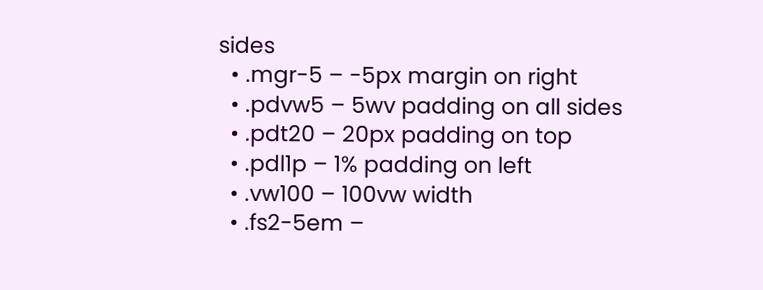sides
  • .mgr-5 – -5px margin on right
  • .pdvw5 – 5wv padding on all sides
  • .pdt20 – 20px padding on top
  • .pdl1p – 1% padding on left
  • .vw100 – 100vw width
  • .fs2-5em –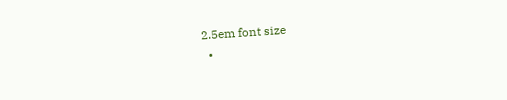2.5em font size
  •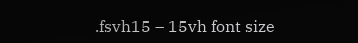.fsvh15 – 15vh font size